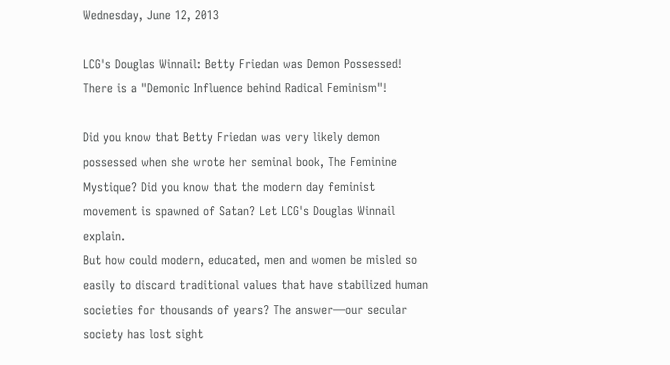Wednesday, June 12, 2013

LCG's Douglas Winnail: Betty Friedan was Demon Possessed! There is a "Demonic Influence behind Radical Feminism"!

Did you know that Betty Friedan was very likely demon possessed when she wrote her seminal book, The Feminine Mystique? Did you know that the modern day feminist movement is spawned of Satan? Let LCG's Douglas Winnail explain.
But how could modern, educated, men and women be misled so easily to discard traditional values that have stabilized human societies for thousands of years? The answer—our secular society has lost sight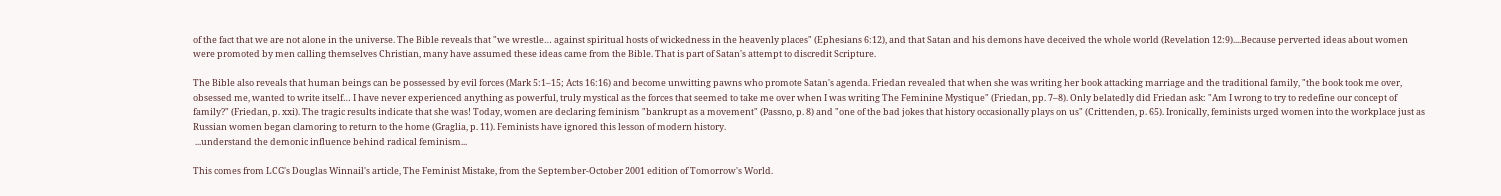of the fact that we are not alone in the universe. The Bible reveals that "we wrestle… against spiritual hosts of wickedness in the heavenly places" (Ephesians 6:12), and that Satan and his demons have deceived the whole world (Revelation 12:9)....Because perverted ideas about women were promoted by men calling themselves Christian, many have assumed these ideas came from the Bible. That is part of Satan's attempt to discredit Scripture.

The Bible also reveals that human beings can be possessed by evil forces (Mark 5:1–15; Acts 16:16) and become unwitting pawns who promote Satan's agenda. Friedan revealed that when she was writing her book attacking marriage and the traditional family, "the book took me over, obsessed me, wanted to write itself… I have never experienced anything as powerful, truly mystical as the forces that seemed to take me over when I was writing The Feminine Mystique" (Friedan, pp. 7–8). Only belatedly did Friedan ask: "Am I wrong to try to redefine our concept of family?" (Friedan, p. xxi). The tragic results indicate that she was! Today, women are declaring feminism "bankrupt as a movement" (Passno, p. 8) and "one of the bad jokes that history occasionally plays on us" (Crittenden, p. 65). Ironically, feminists urged women into the workplace just as Russian women began clamoring to return to the home (Graglia, p. 11). Feminists have ignored this lesson of modern history.
 ...understand the demonic influence behind radical feminism...

This comes from LCG's Douglas Winnail's article, The Feminist Mistake, from the September-October 2001 edition of Tomorrow's World.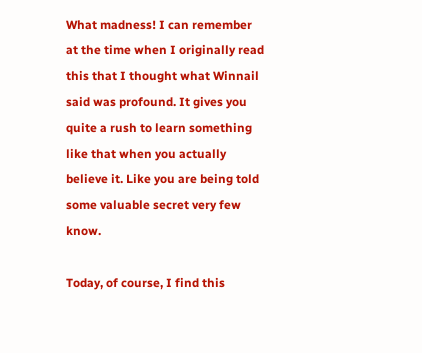What madness! I can remember at the time when I originally read this that I thought what Winnail said was profound. It gives you quite a rush to learn something like that when you actually believe it. Like you are being told some valuable secret very few know.

Today, of course, I find this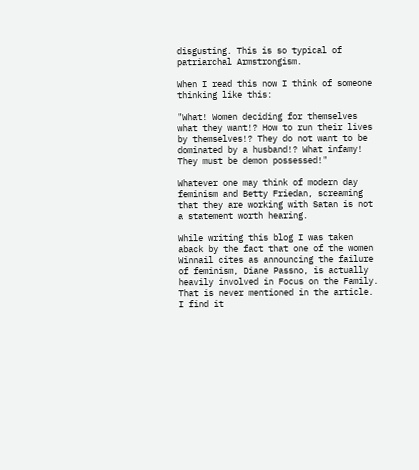disgusting. This is so typical of patriarchal Armstrongism.

When I read this now I think of someone thinking like this:

"What! Women deciding for themselves what they want!? How to run their lives by themselves!? They do not want to be dominated by a husband!? What infamy! They must be demon possessed!"

Whatever one may think of modern day feminism and Betty Friedan, screaming that they are working with Satan is not a statement worth hearing.

While writing this blog I was taken aback by the fact that one of the women Winnail cites as announcing the failure of feminism, Diane Passno, is actually heavily involved in Focus on the Family. That is never mentioned in the article. I find it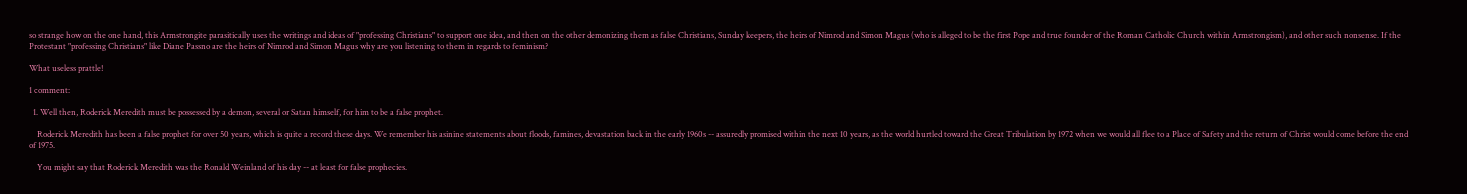so strange how on the one hand, this Armstrongite parasitically uses the writings and ideas of "professing Christians" to support one idea, and then on the other demonizing them as false Christians, Sunday keepers, the heirs of Nimrod and Simon Magus (who is alleged to be the first Pope and true founder of the Roman Catholic Church within Armstrongism), and other such nonsense. If the Protestant "professing Christians" like Diane Passno are the heirs of Nimrod and Simon Magus why are you listening to them in regards to feminism?

What useless prattle!

1 comment:

  1. Well then, Roderick Meredith must be possessed by a demon, several or Satan himself, for him to be a false prophet.

    Roderick Meredith has been a false prophet for over 50 years, which is quite a record these days. We remember his asinine statements about floods, famines, devastation back in the early 1960s -- assuredly promised within the next 10 years, as the world hurtled toward the Great Tribulation by 1972 when we would all flee to a Place of Safety and the return of Christ would come before the end of 1975.

    You might say that Roderick Meredith was the Ronald Weinland of his day -- at least for false prophecies.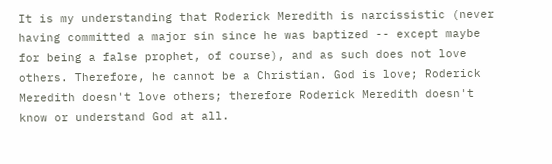It is my understanding that Roderick Meredith is narcissistic (never having committed a major sin since he was baptized -- except maybe for being a false prophet, of course), and as such does not love others. Therefore, he cannot be a Christian. God is love; Roderick Meredith doesn't love others; therefore Roderick Meredith doesn't know or understand God at all.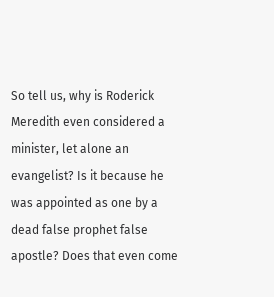So tell us, why is Roderick Meredith even considered a minister, let alone an evangelist? Is it because he was appointed as one by a dead false prophet false apostle? Does that even come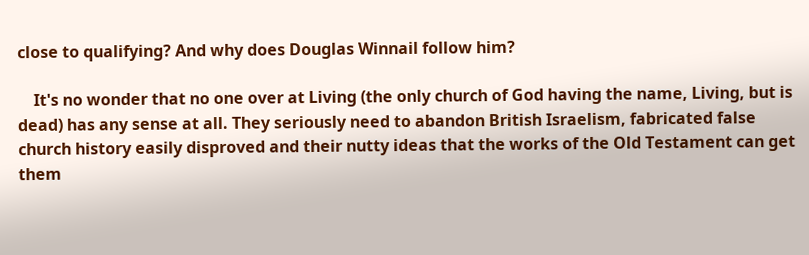close to qualifying? And why does Douglas Winnail follow him?

    It's no wonder that no one over at Living (the only church of God having the name, Living, but is dead) has any sense at all. They seriously need to abandon British Israelism, fabricated false church history easily disproved and their nutty ideas that the works of the Old Testament can get them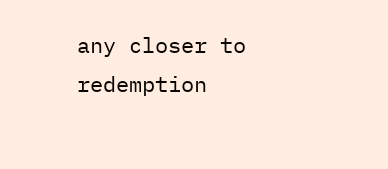any closer to redemption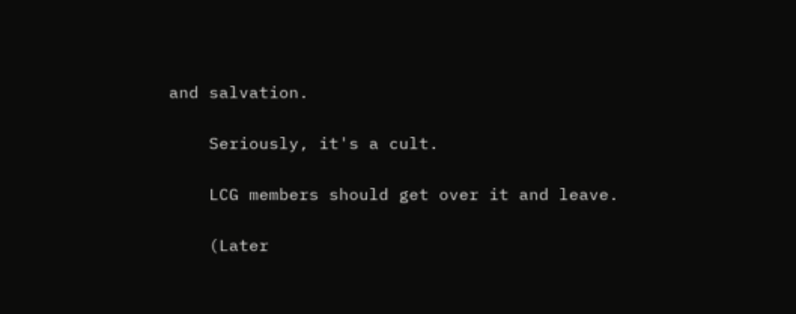and salvation.

    Seriously, it's a cult.

    LCG members should get over it and leave.

    (Later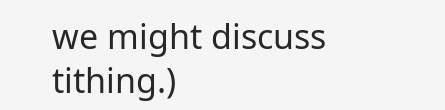we might discuss tithing.)